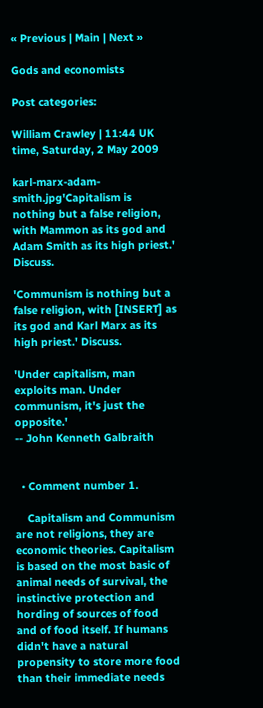« Previous | Main | Next »

Gods and economists

Post categories:

William Crawley | 11:44 UK time, Saturday, 2 May 2009

karl-marx-adam-smith.jpg'Capitalism is nothing but a false religion, with Mammon as its god and Adam Smith as its high priest.' Discuss.

'Communism is nothing but a false religion, with [INSERT] as its god and Karl Marx as its high priest.' Discuss.

'Under capitalism, man exploits man. Under communism, it's just the opposite.'
-- John Kenneth Galbraith


  • Comment number 1.

    Capitalism and Communism are not religions, they are economic theories. Capitalism is based on the most basic of animal needs of survival, the instinctive protection and hording of sources of food and of food itself. If humans didn't have a natural propensity to store more food than their immediate needs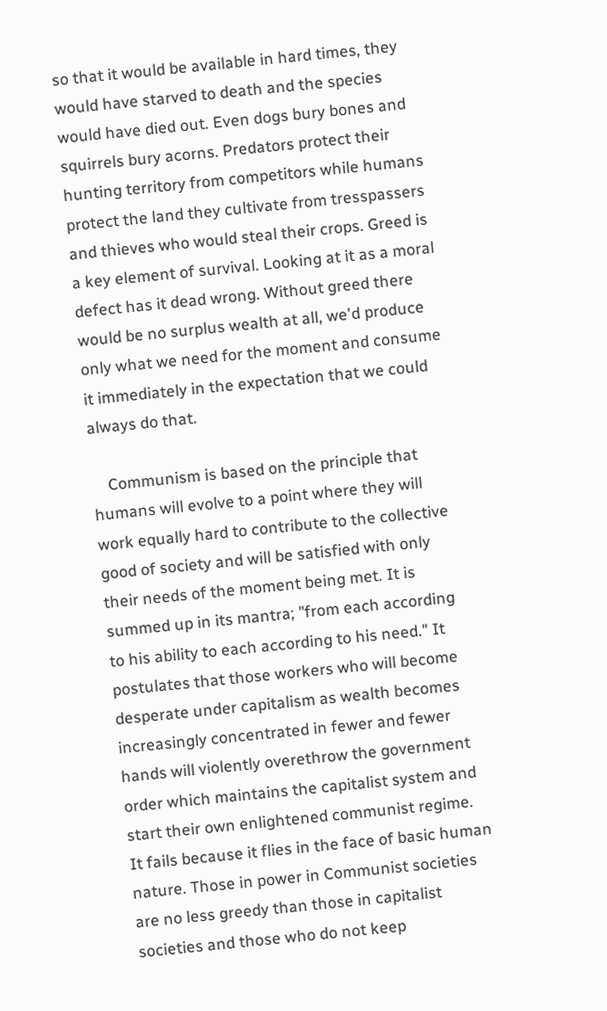so that it would be available in hard times, they would have starved to death and the species would have died out. Even dogs bury bones and squirrels bury acorns. Predators protect their hunting territory from competitors while humans protect the land they cultivate from tresspassers and thieves who would steal their crops. Greed is a key element of survival. Looking at it as a moral defect has it dead wrong. Without greed there would be no surplus wealth at all, we'd produce only what we need for the moment and consume it immediately in the expectation that we could always do that.

    Communism is based on the principle that humans will evolve to a point where they will work equally hard to contribute to the collective good of society and will be satisfied with only their needs of the moment being met. It is summed up in its mantra; "from each according to his ability to each according to his need." It postulates that those workers who will become desperate under capitalism as wealth becomes increasingly concentrated in fewer and fewer hands will violently overethrow the government order which maintains the capitalist system and start their own enlightened communist regime. It fails because it flies in the face of basic human nature. Those in power in Communist societies are no less greedy than those in capitalist societies and those who do not keep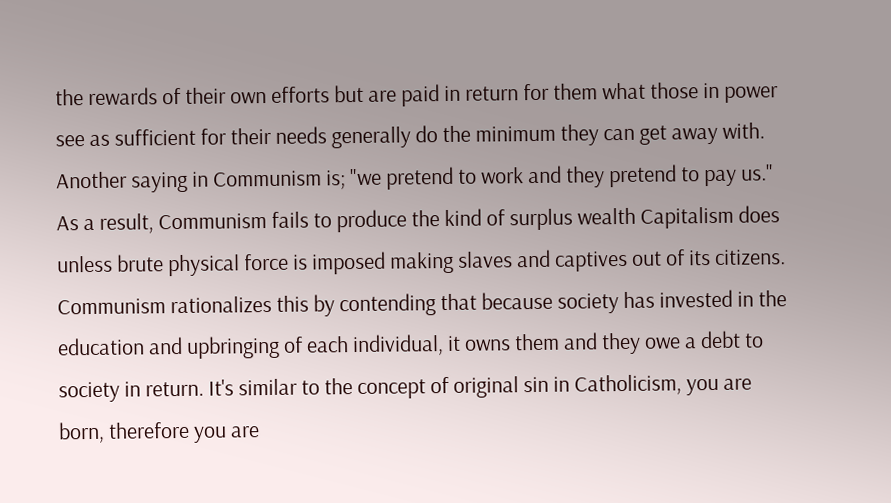the rewards of their own efforts but are paid in return for them what those in power see as sufficient for their needs generally do the minimum they can get away with. Another saying in Communism is; "we pretend to work and they pretend to pay us." As a result, Communism fails to produce the kind of surplus wealth Capitalism does unless brute physical force is imposed making slaves and captives out of its citizens. Communism rationalizes this by contending that because society has invested in the education and upbringing of each individual, it owns them and they owe a debt to society in return. It's similar to the concept of original sin in Catholicism, you are born, therefore you are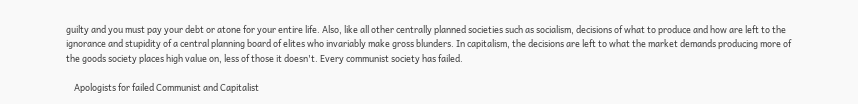guilty and you must pay your debt or atone for your entire life. Also, like all other centrally planned societies such as socialism, decisions of what to produce and how are left to the ignorance and stupidity of a central planning board of elites who invariably make gross blunders. In capitalism, the decisions are left to what the market demands producing more of the goods society places high value on, less of those it doesn't. Every communist society has failed.

    Apologists for failed Communist and Capitalist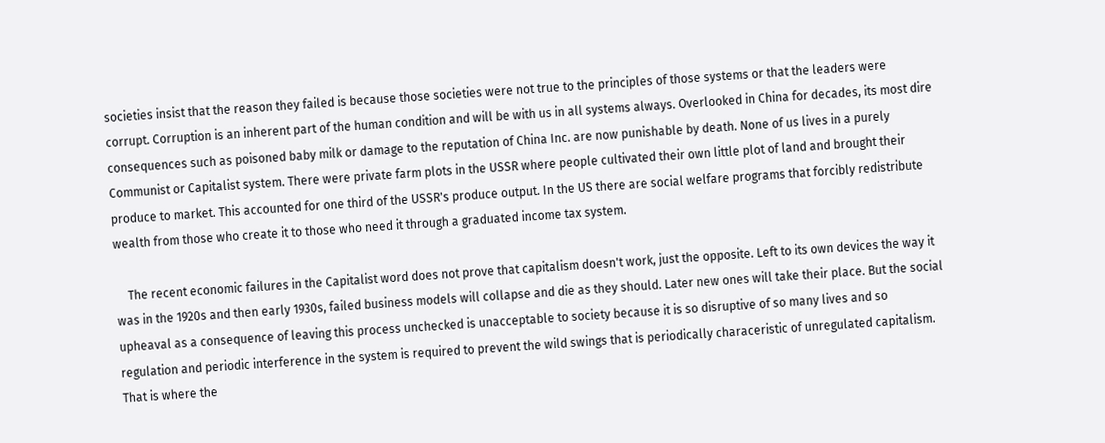societies insist that the reason they failed is because those societies were not true to the principles of those systems or that the leaders were corrupt. Corruption is an inherent part of the human condition and will be with us in all systems always. Overlooked in China for decades, its most dire consequences such as poisoned baby milk or damage to the reputation of China Inc. are now punishable by death. None of us lives in a purely Communist or Capitalist system. There were private farm plots in the USSR where people cultivated their own little plot of land and brought their produce to market. This accounted for one third of the USSR's produce output. In the US there are social welfare programs that forcibly redistribute wealth from those who create it to those who need it through a graduated income tax system.

    The recent economic failures in the Capitalist word does not prove that capitalism doesn't work, just the opposite. Left to its own devices the way it was in the 1920s and then early 1930s, failed business models will collapse and die as they should. Later new ones will take their place. But the social upheaval as a consequence of leaving this process unchecked is unacceptable to society because it is so disruptive of so many lives and so regulation and periodic interference in the system is required to prevent the wild swings that is periodically characeristic of unregulated capitalism. That is where the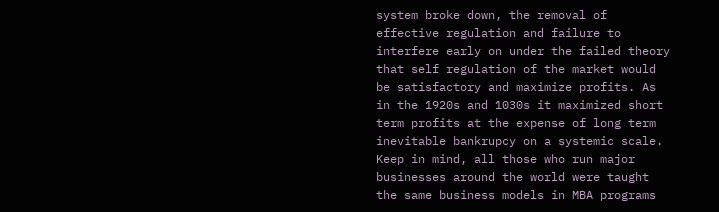system broke down, the removal of effective regulation and failure to interfere early on under the failed theory that self regulation of the market would be satisfactory and maximize profits. As in the 1920s and 1030s it maximized short term profits at the expense of long term inevitable bankrupcy on a systemic scale. Keep in mind, all those who run major businesses around the world were taught the same business models in MBA programs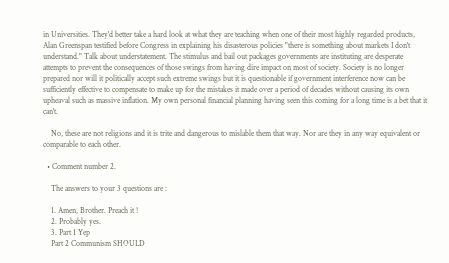in Universities. They'd better take a hard look at what they are teaching when one of their most highly regarded products, Alan Greenspan testified before Congress in explaining his disasterous policies "there is something about markets I don't understand." Talk about understatement. The stimulus and bail out packages governments are instituting are desperate attempts to prevent the consequences of those swings from having dire impact on most of society. Society is no longer prepared nor will it politically accept such extreme swings but it is questionable if government interference now can be sufficiently effective to compensate to make up for the mistakes it made over a period of decades without causing its own upheaval such as massive inflation. My own personal financial planning having seen this coming for a long time is a bet that it can't.

    No, these are not religions and it is trite and dangerous to mislable them that way. Nor are they in any way equivalent or comparable to each other.

  • Comment number 2.

    The answers to your 3 questions are :

    1. Amen, Brother. Preach it !
    2. Probably yes.
    3. Part 1 Yep
    Part 2 Communism SHOULD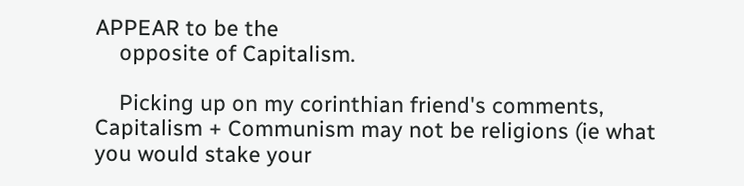APPEAR to be the
    opposite of Capitalism.

    Picking up on my corinthian friend's comments, Capitalism + Communism may not be religions (ie what you would stake your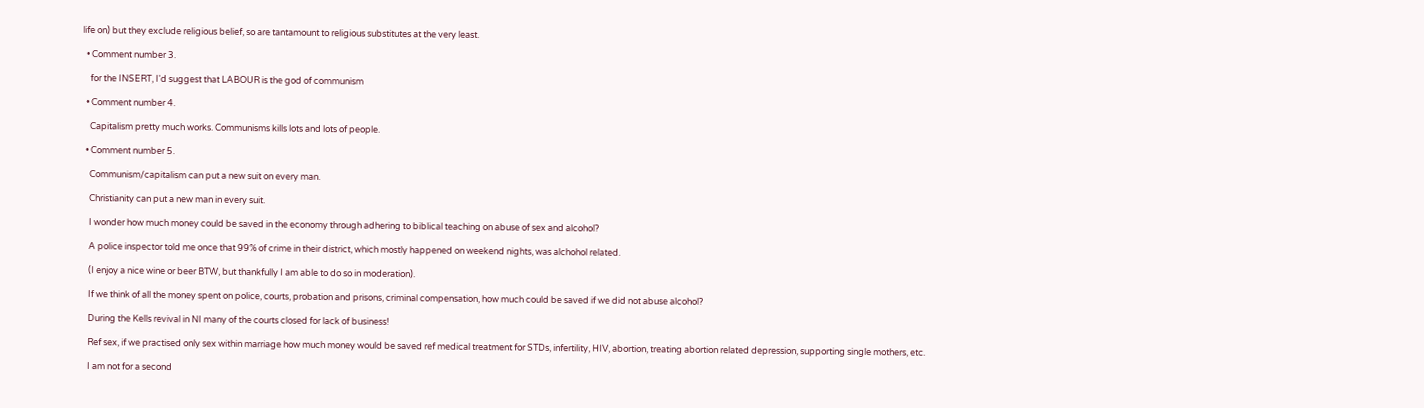life on) but they exclude religious belief, so are tantamount to religious substitutes at the very least.

  • Comment number 3.

    for the INSERT, I'd suggest that LABOUR is the god of communism

  • Comment number 4.

    Capitalism pretty much works. Communisms kills lots and lots of people.

  • Comment number 5.

    Communism/capitalism can put a new suit on every man.

    Christianity can put a new man in every suit.

    I wonder how much money could be saved in the economy through adhering to biblical teaching on abuse of sex and alcohol?

    A police inspector told me once that 99% of crime in their district, which mostly happened on weekend nights, was alchohol related.

    (I enjoy a nice wine or beer BTW, but thankfully I am able to do so in moderation).

    If we think of all the money spent on police, courts, probation and prisons, criminal compensation, how much could be saved if we did not abuse alcohol?

    During the Kells revival in NI many of the courts closed for lack of business!

    Ref sex, if we practised only sex within marriage how much money would be saved ref medical treatment for STDs, infertility, HIV, abortion, treating abortion related depression, supporting single mothers, etc.

    I am not for a second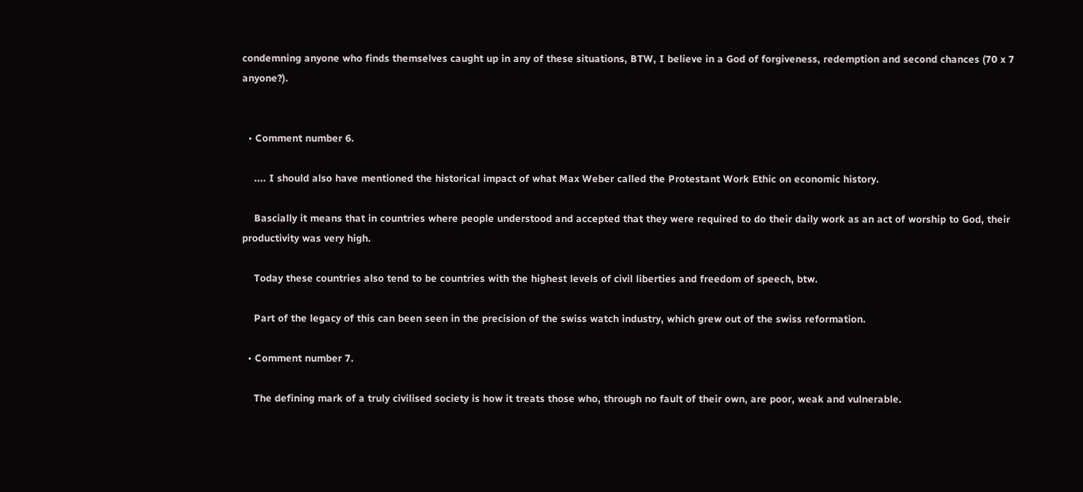condemning anyone who finds themselves caught up in any of these situations, BTW, I believe in a God of forgiveness, redemption and second chances (70 x 7 anyone?).


  • Comment number 6.

    .... I should also have mentioned the historical impact of what Max Weber called the Protestant Work Ethic on economic history.

    Bascially it means that in countries where people understood and accepted that they were required to do their daily work as an act of worship to God, their productivity was very high.

    Today these countries also tend to be countries with the highest levels of civil liberties and freedom of speech, btw.

    Part of the legacy of this can been seen in the precision of the swiss watch industry, which grew out of the swiss reformation.

  • Comment number 7.

    The defining mark of a truly civilised society is how it treats those who, through no fault of their own, are poor, weak and vulnerable.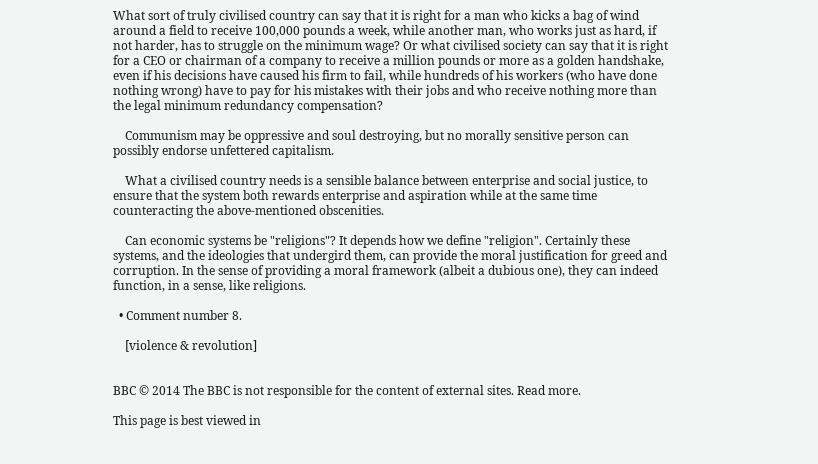What sort of truly civilised country can say that it is right for a man who kicks a bag of wind around a field to receive 100,000 pounds a week, while another man, who works just as hard, if not harder, has to struggle on the minimum wage? Or what civilised society can say that it is right for a CEO or chairman of a company to receive a million pounds or more as a golden handshake, even if his decisions have caused his firm to fail, while hundreds of his workers (who have done nothing wrong) have to pay for his mistakes with their jobs and who receive nothing more than the legal minimum redundancy compensation?

    Communism may be oppressive and soul destroying, but no morally sensitive person can possibly endorse unfettered capitalism.

    What a civilised country needs is a sensible balance between enterprise and social justice, to ensure that the system both rewards enterprise and aspiration while at the same time counteracting the above-mentioned obscenities.

    Can economic systems be "religions"? It depends how we define "religion". Certainly these systems, and the ideologies that undergird them, can provide the moral justification for greed and corruption. In the sense of providing a moral framework (albeit a dubious one), they can indeed function, in a sense, like religions.

  • Comment number 8.

    [violence & revolution]


BBC © 2014 The BBC is not responsible for the content of external sites. Read more.

This page is best viewed in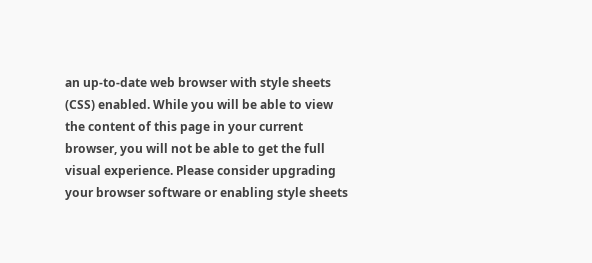an up-to-date web browser with style sheets (CSS) enabled. While you will be able to view the content of this page in your current browser, you will not be able to get the full visual experience. Please consider upgrading your browser software or enabling style sheets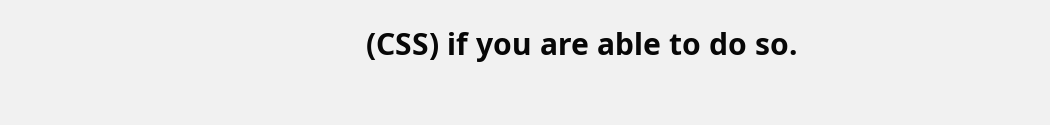(CSS) if you are able to do so.